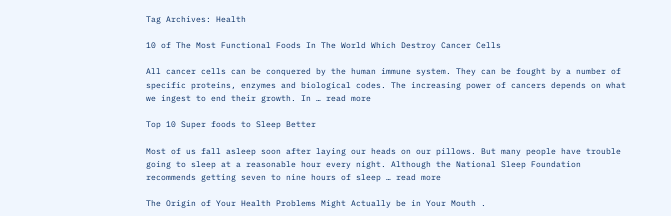Tag Archives: Health

10 of The Most Functional Foods In The World Which Destroy Cancer Cells

All cancer cells can be conquered by the human immune system. They can be fought by a number of specific proteins, enzymes and biological codes. The increasing power of cancers depends on what we ingest to end their growth. In … read more

Top 10 Super foods to Sleep Better

Most of us fall asleep soon after laying our heads on our pillows. But many people have trouble going to sleep at a reasonable hour every night. Although the National Sleep Foundation recommends getting seven to nine hours of sleep … read more

The Origin of Your Health Problems Might Actually be in Your Mouth .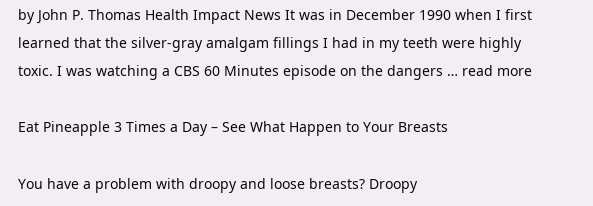by John P. Thomas Health Impact News It was in December 1990 when I first learned that the silver-gray amalgam fillings I had in my teeth were highly toxic. I was watching a CBS 60 Minutes episode on the dangers … read more

Eat Pineapple 3 Times a Day – See What Happen to Your Breasts

You have a problem with droopy and loose breasts? Droopy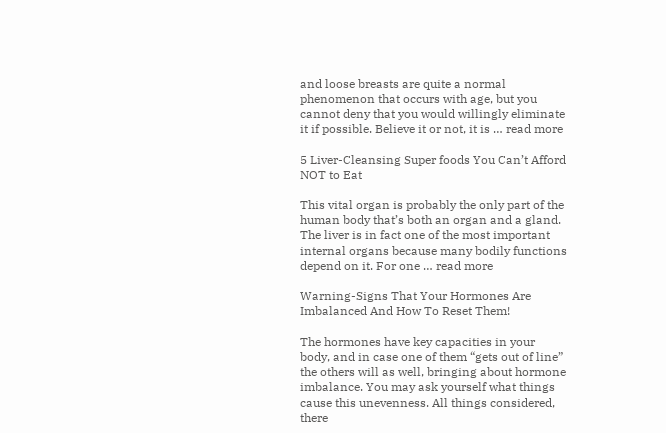and loose breasts are quite a normal phenomenon that occurs with age, but you cannot deny that you would willingly eliminate it if possible. Believe it or not, it is … read more

5 Liver-Cleansing Super foods You Can’t Afford NOT to Eat

This vital organ is probably the only part of the human body that’s both an organ and a gland. The liver is in fact one of the most important internal organs because many bodily functions depend on it. For one … read more

Warning-Signs That Your Hormones Are Imbalanced And How To Reset Them!

The hormones have key capacities in your body, and in case one of them “gets out of line” the others will as well, bringing about hormone imbalance. You may ask yourself what things cause this unevenness. All things considered, there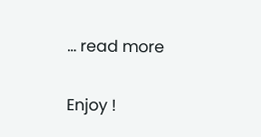… read more

Enjoy !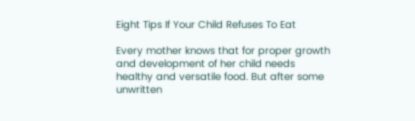Eight Tips If Your Child Refuses To Eat

Every mother knows that for proper growth and development of her child needs healthy and versatile food. But after some unwritten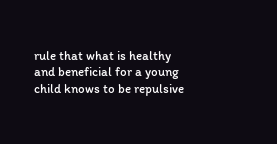rule that what is healthy and beneficial for a young child knows to be repulsive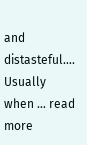and distasteful…. Usually when … read more